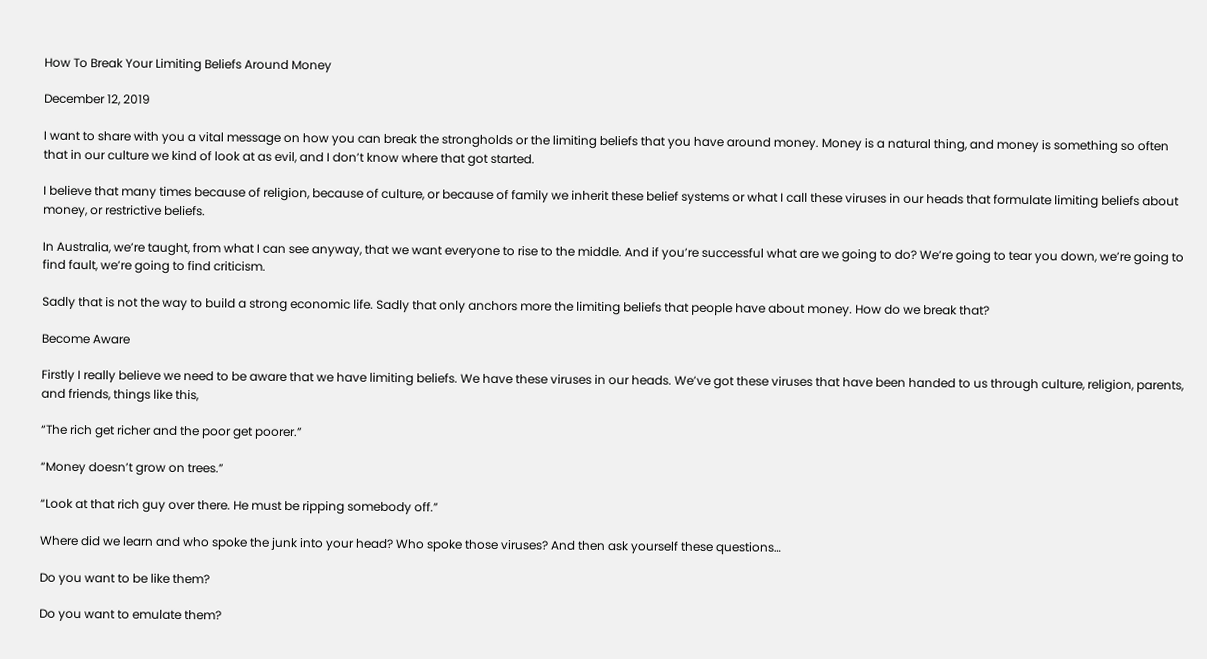How To Break Your Limiting Beliefs Around Money

December 12, 2019

I want to share with you a vital message on how you can break the strongholds or the limiting beliefs that you have around money. Money is a natural thing, and money is something so often that in our culture we kind of look at as evil, and I don’t know where that got started.

I believe that many times because of religion, because of culture, or because of family we inherit these belief systems or what I call these viruses in our heads that formulate limiting beliefs about money, or restrictive beliefs.

In Australia, we’re taught, from what I can see anyway, that we want everyone to rise to the middle. And if you’re successful what are we going to do? We’re going to tear you down, we’re going to find fault, we’re going to find criticism.

Sadly that is not the way to build a strong economic life. Sadly that only anchors more the limiting beliefs that people have about money. How do we break that?

Become Aware

Firstly I really believe we need to be aware that we have limiting beliefs. We have these viruses in our heads. We’ve got these viruses that have been handed to us through culture, religion, parents, and friends, things like this,

“The rich get richer and the poor get poorer.”

“Money doesn’t grow on trees.”

“Look at that rich guy over there. He must be ripping somebody off.”

Where did we learn and who spoke the junk into your head? Who spoke those viruses? And then ask yourself these questions…

Do you want to be like them?

Do you want to emulate them?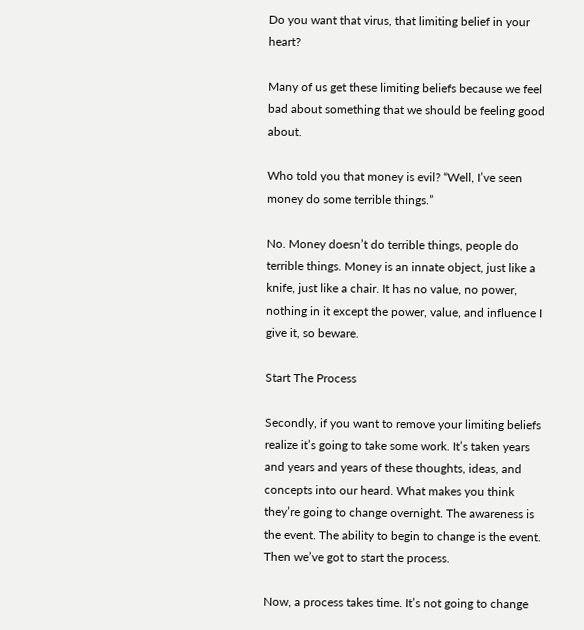Do you want that virus, that limiting belief in your heart?

Many of us get these limiting beliefs because we feel bad about something that we should be feeling good about.

Who told you that money is evil? “Well, I’ve seen money do some terrible things.”

No. Money doesn’t do terrible things, people do terrible things. Money is an innate object, just like a knife, just like a chair. It has no value, no power, nothing in it except the power, value, and influence I give it, so beware.

Start The Process

Secondly, if you want to remove your limiting beliefs realize it’s going to take some work. It’s taken years and years and years of these thoughts, ideas, and concepts into our heard. What makes you think they’re going to change overnight. The awareness is the event. The ability to begin to change is the event. Then we’ve got to start the process.

Now, a process takes time. It’s not going to change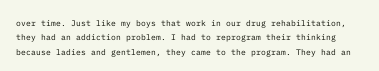over time. Just like my boys that work in our drug rehabilitation, they had an addiction problem. I had to reprogram their thinking because ladies and gentlemen, they came to the program. They had an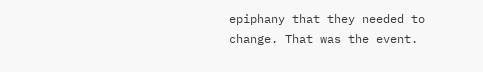epiphany that they needed to change. That was the event.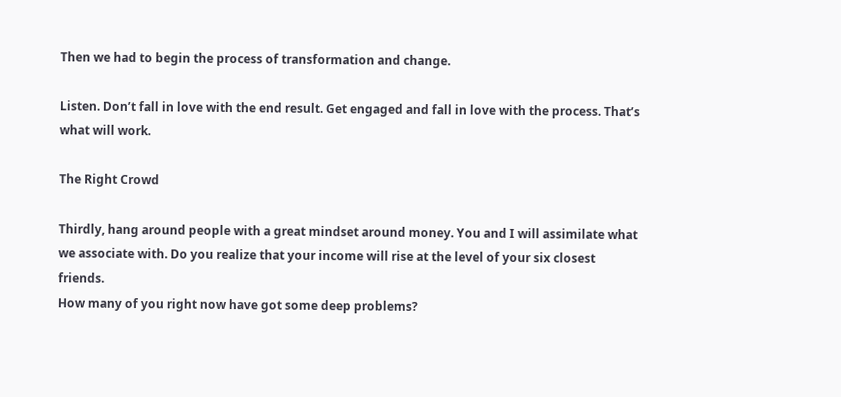Then we had to begin the process of transformation and change.

Listen. Don’t fall in love with the end result. Get engaged and fall in love with the process. That’s what will work.

The Right Crowd

Thirdly, hang around people with a great mindset around money. You and I will assimilate what we associate with. Do you realize that your income will rise at the level of your six closest friends.
How many of you right now have got some deep problems?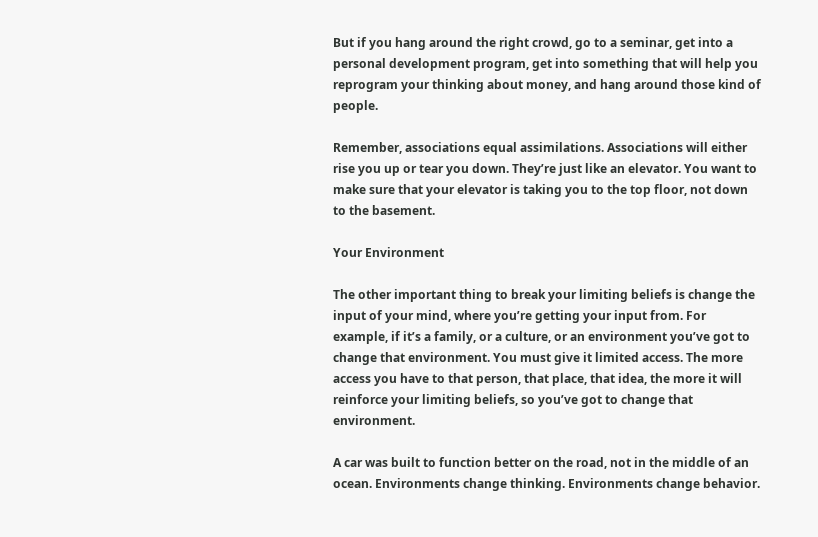But if you hang around the right crowd, go to a seminar, get into a personal development program, get into something that will help you reprogram your thinking about money, and hang around those kind of people.

Remember, associations equal assimilations. Associations will either rise you up or tear you down. They’re just like an elevator. You want to make sure that your elevator is taking you to the top floor, not down to the basement.

Your Environment

The other important thing to break your limiting beliefs is change the input of your mind, where you’re getting your input from. For example, if it’s a family, or a culture, or an environment you’ve got to change that environment. You must give it limited access. The more access you have to that person, that place, that idea, the more it will reinforce your limiting beliefs, so you’ve got to change that environment.

A car was built to function better on the road, not in the middle of an ocean. Environments change thinking. Environments change behavior.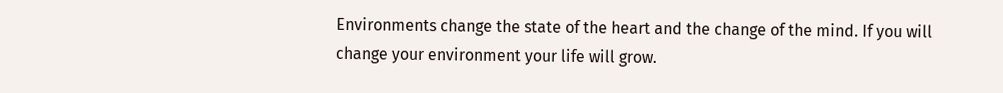Environments change the state of the heart and the change of the mind. If you will change your environment your life will grow.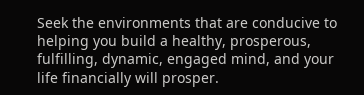Seek the environments that are conducive to helping you build a healthy, prosperous, fulfilling, dynamic, engaged mind, and your life financially will prosper.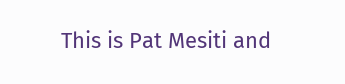This is Pat Mesiti and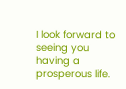I look forward to seeing you having a prosperous life.